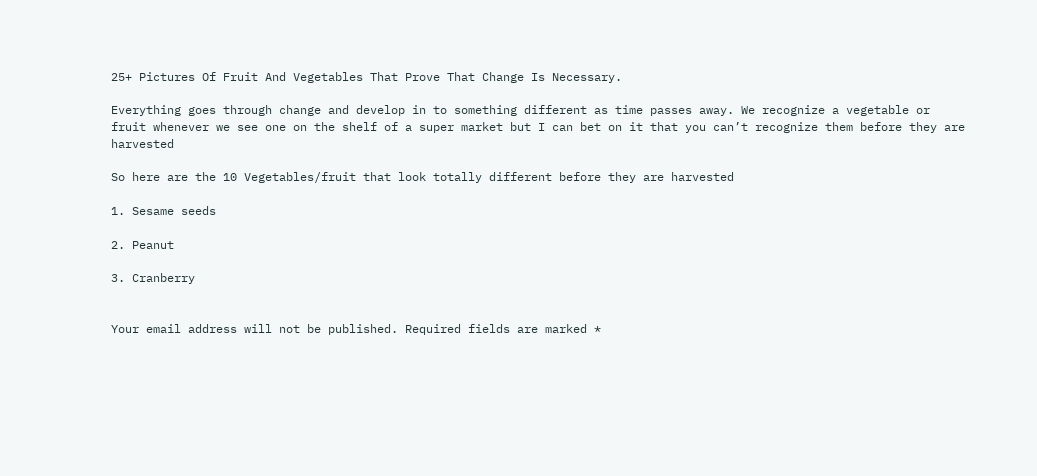25+ Pictures Of Fruit And Vegetables That Prove That Change Is Necessary.

Everything goes through change and develop in to something different as time passes away. We recognize a vegetable or fruit whenever we see one on the shelf of a super market but I can bet on it that you can’t recognize them before they are harvested

So here are the 10 Vegetables/fruit that look totally different before they are harvested

1. Sesame seeds

2. Peanut

3. Cranberry


Your email address will not be published. Required fields are marked *